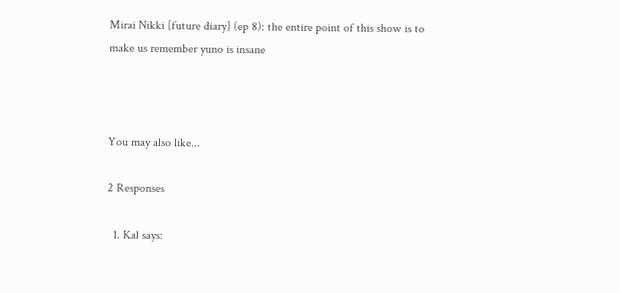Mirai Nikki [future diary] (ep 8): the entire point of this show is to make us remember yuno is insane



You may also like...

2 Responses

  1. Kal says: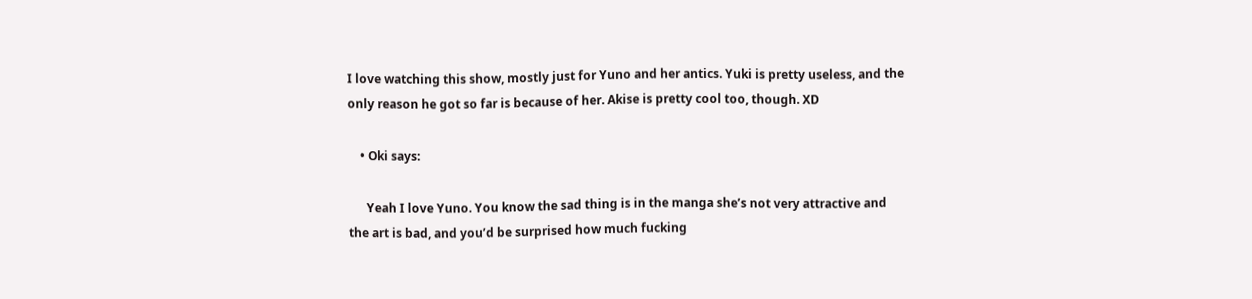I love watching this show, mostly just for Yuno and her antics. Yuki is pretty useless, and the only reason he got so far is because of her. Akise is pretty cool too, though. XD

    • Oki says:

      Yeah I love Yuno. You know the sad thing is in the manga she’s not very attractive and the art is bad, and you’d be surprised how much fucking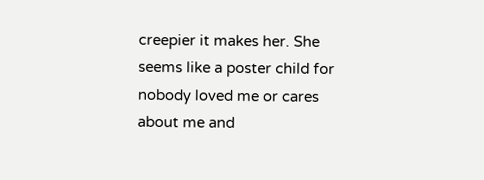creepier it makes her. She seems like a poster child for nobody loved me or cares about me and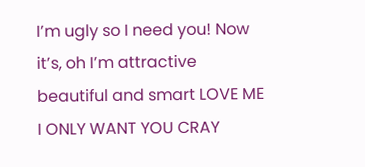I’m ugly so I need you! Now it’s, oh I’m attractive beautiful and smart LOVE ME I ONLY WANT YOU CRAY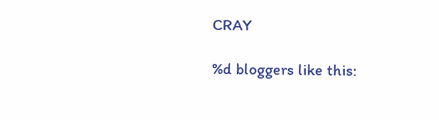CRAY

%d bloggers like this: